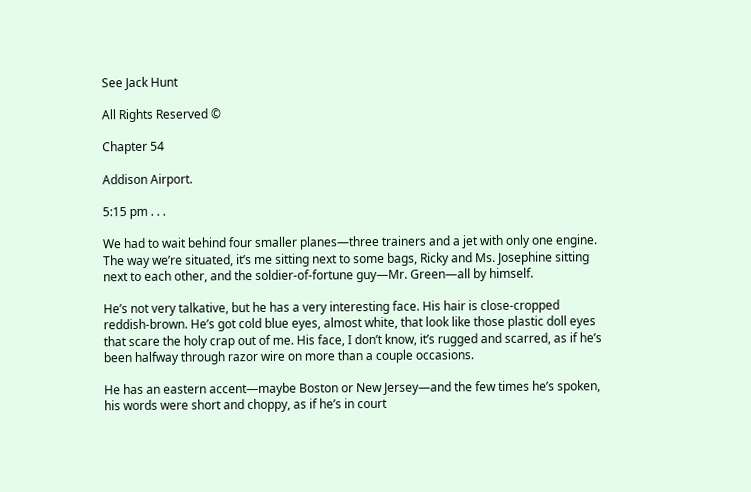See Jack Hunt

All Rights Reserved ©

Chapter 54

Addison Airport.

5:15 pm . . .

We had to wait behind four smaller planes—three trainers and a jet with only one engine. The way we’re situated, it’s me sitting next to some bags, Ricky and Ms. Josephine sitting next to each other, and the soldier-of-fortune guy—Mr. Green—all by himself.

He’s not very talkative, but he has a very interesting face. His hair is close-cropped reddish-brown. He’s got cold blue eyes, almost white, that look like those plastic doll eyes that scare the holy crap out of me. His face, I don’t know, it’s rugged and scarred, as if he’s been halfway through razor wire on more than a couple occasions.

He has an eastern accent—maybe Boston or New Jersey—and the few times he’s spoken, his words were short and choppy, as if he’s in court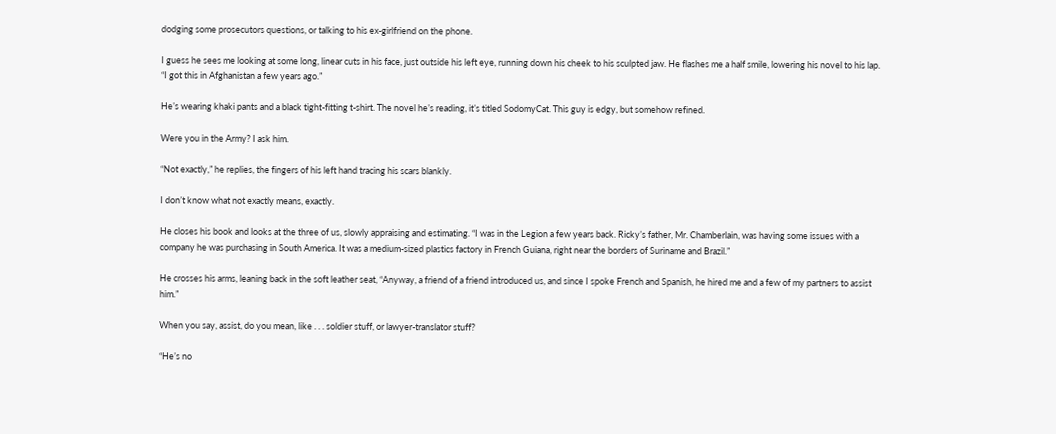dodging some prosecutors questions, or talking to his ex-girlfriend on the phone.

I guess he sees me looking at some long, linear cuts in his face, just outside his left eye, running down his cheek to his sculpted jaw. He flashes me a half smile, lowering his novel to his lap. “I got this in Afghanistan a few years ago.”

He’s wearing khaki pants and a black tight-fitting t-shirt. The novel he’s reading, it’s titled SodomyCat. This guy is edgy, but somehow refined.

Were you in the Army? I ask him.

“Not exactly,” he replies, the fingers of his left hand tracing his scars blankly.

I don’t know what not exactly means, exactly.

He closes his book and looks at the three of us, slowly appraising and estimating. “I was in the Legion a few years back. Ricky’s father, Mr. Chamberlain, was having some issues with a company he was purchasing in South America. It was a medium-sized plastics factory in French Guiana, right near the borders of Suriname and Brazil.”

He crosses his arms, leaning back in the soft leather seat, “Anyway, a friend of a friend introduced us, and since I spoke French and Spanish, he hired me and a few of my partners to assist him.”

When you say, assist, do you mean, like . . . soldier stuff, or lawyer-translator stuff?

“He’s no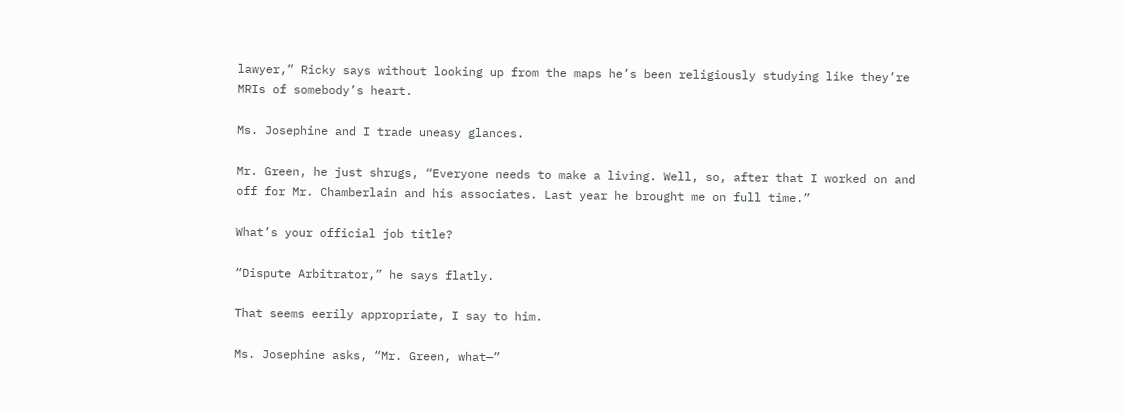lawyer,” Ricky says without looking up from the maps he’s been religiously studying like they’re MRIs of somebody’s heart.

Ms. Josephine and I trade uneasy glances.

Mr. Green, he just shrugs, “Everyone needs to make a living. Well, so, after that I worked on and off for Mr. Chamberlain and his associates. Last year he brought me on full time.”

What’s your official job title?

“Dispute Arbitrator,” he says flatly.

That seems eerily appropriate, I say to him.

Ms. Josephine asks, “Mr. Green, what—”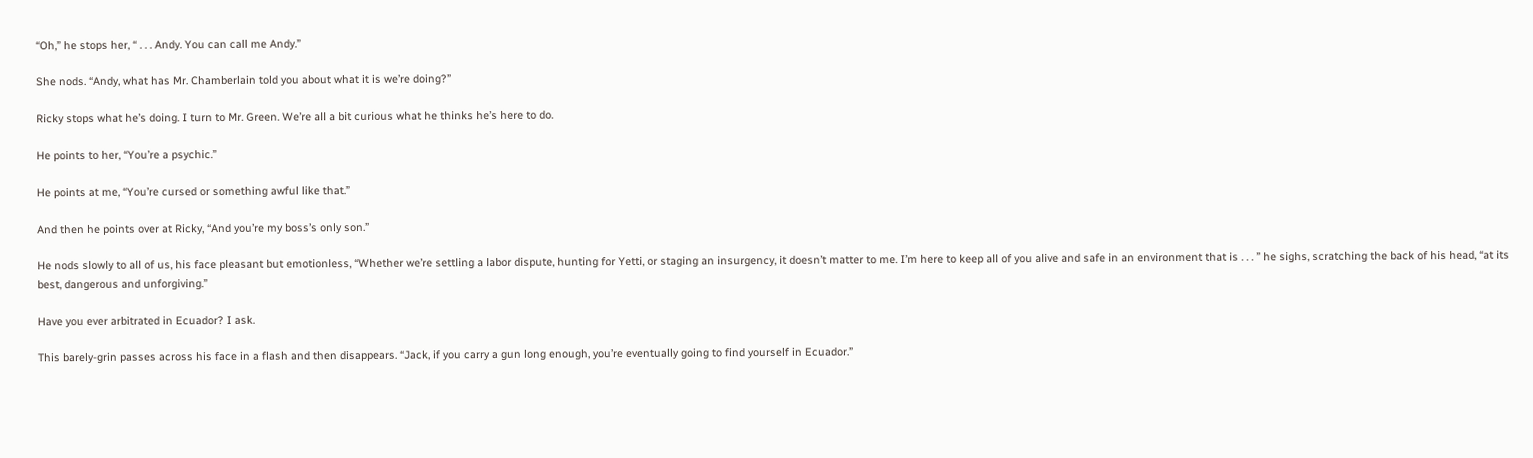“Oh,” he stops her, “ . . . Andy. You can call me Andy.”

She nods. “Andy, what has Mr. Chamberlain told you about what it is we’re doing?”

Ricky stops what he’s doing. I turn to Mr. Green. We’re all a bit curious what he thinks he’s here to do.

He points to her, “You’re a psychic.”

He points at me, “You’re cursed or something awful like that.”

And then he points over at Ricky, “And you’re my boss’s only son.”

He nods slowly to all of us, his face pleasant but emotionless, “Whether we’re settling a labor dispute, hunting for Yetti, or staging an insurgency, it doesn’t matter to me. I’m here to keep all of you alive and safe in an environment that is . . . ” he sighs, scratching the back of his head, “at its best, dangerous and unforgiving.”

Have you ever arbitrated in Ecuador? I ask.

This barely-grin passes across his face in a flash and then disappears. “Jack, if you carry a gun long enough, you’re eventually going to find yourself in Ecuador.”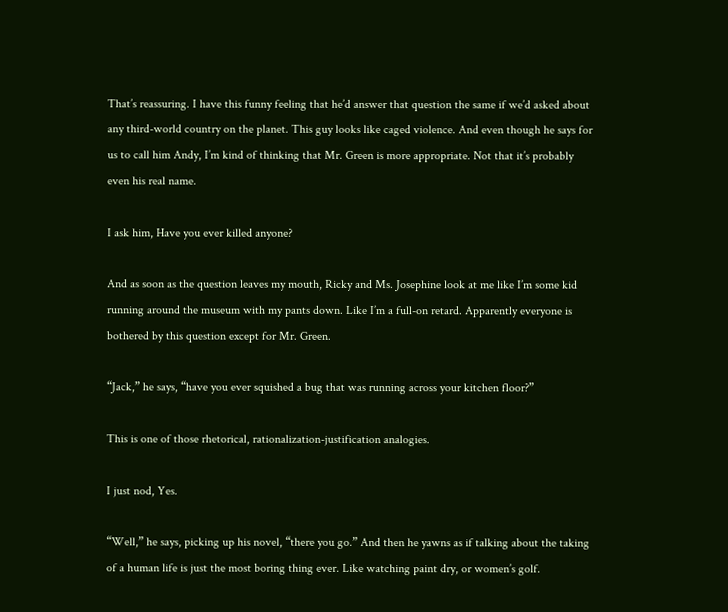That’s reassuring. I have this funny feeling that he’d answer that question the same if we’d asked about any third-world country on the planet. This guy looks like caged violence. And even though he says for us to call him Andy, I’m kind of thinking that Mr. Green is more appropriate. Not that it’s probably even his real name.

I ask him, Have you ever killed anyone?

And as soon as the question leaves my mouth, Ricky and Ms. Josephine look at me like I’m some kid running around the museum with my pants down. Like I’m a full-on retard. Apparently everyone is bothered by this question except for Mr. Green.

“Jack,” he says, “have you ever squished a bug that was running across your kitchen floor?”

This is one of those rhetorical, rationalization-justification analogies.

I just nod, Yes.

“Well,” he says, picking up his novel, “there you go.” And then he yawns as if talking about the taking of a human life is just the most boring thing ever. Like watching paint dry, or women’s golf.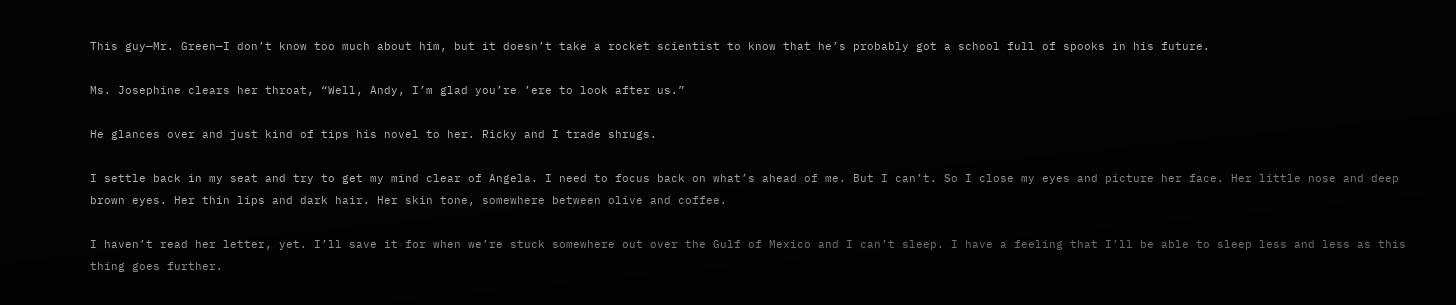This guy—Mr. Green—I don’t know too much about him, but it doesn’t take a rocket scientist to know that he’s probably got a school full of spooks in his future.

Ms. Josephine clears her throat, “Well, Andy, I’m glad you’re ’ere to look after us.”

He glances over and just kind of tips his novel to her. Ricky and I trade shrugs.

I settle back in my seat and try to get my mind clear of Angela. I need to focus back on what’s ahead of me. But I can’t. So I close my eyes and picture her face. Her little nose and deep brown eyes. Her thin lips and dark hair. Her skin tone, somewhere between olive and coffee.

I haven’t read her letter, yet. I’ll save it for when we’re stuck somewhere out over the Gulf of Mexico and I can’t sleep. I have a feeling that I’ll be able to sleep less and less as this thing goes further.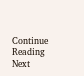Continue Reading Next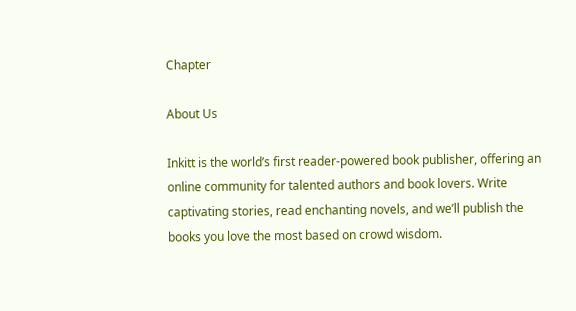Chapter

About Us

Inkitt is the world’s first reader-powered book publisher, offering an online community for talented authors and book lovers. Write captivating stories, read enchanting novels, and we’ll publish the books you love the most based on crowd wisdom.